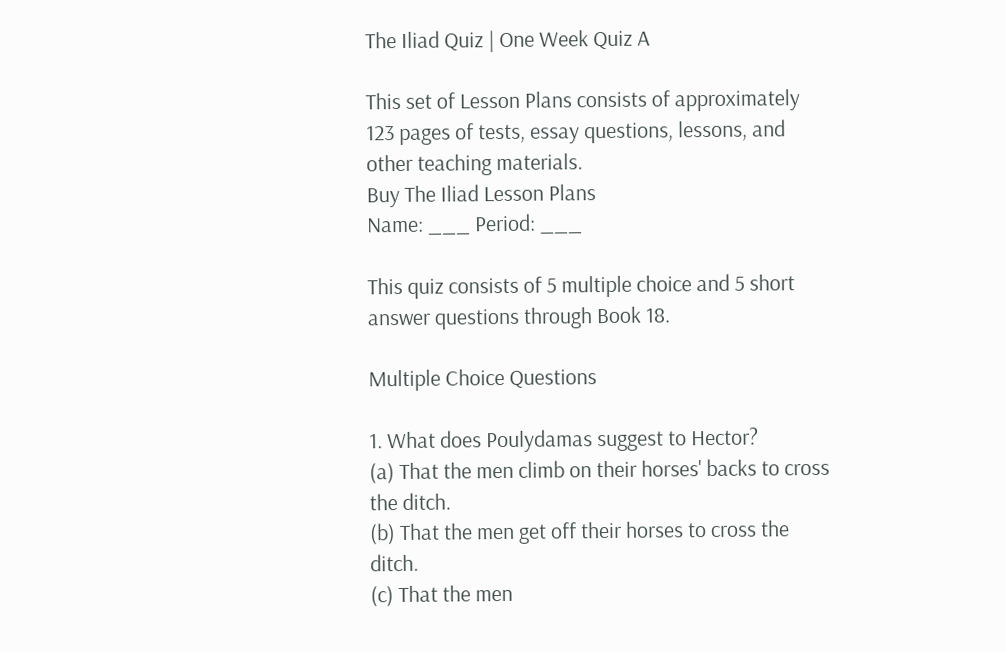The Iliad Quiz | One Week Quiz A

This set of Lesson Plans consists of approximately 123 pages of tests, essay questions, lessons, and other teaching materials.
Buy The Iliad Lesson Plans
Name: ___ Period: ___

This quiz consists of 5 multiple choice and 5 short answer questions through Book 18.

Multiple Choice Questions

1. What does Poulydamas suggest to Hector?
(a) That the men climb on their horses' backs to cross the ditch.
(b) That the men get off their horses to cross the ditch.
(c) That the men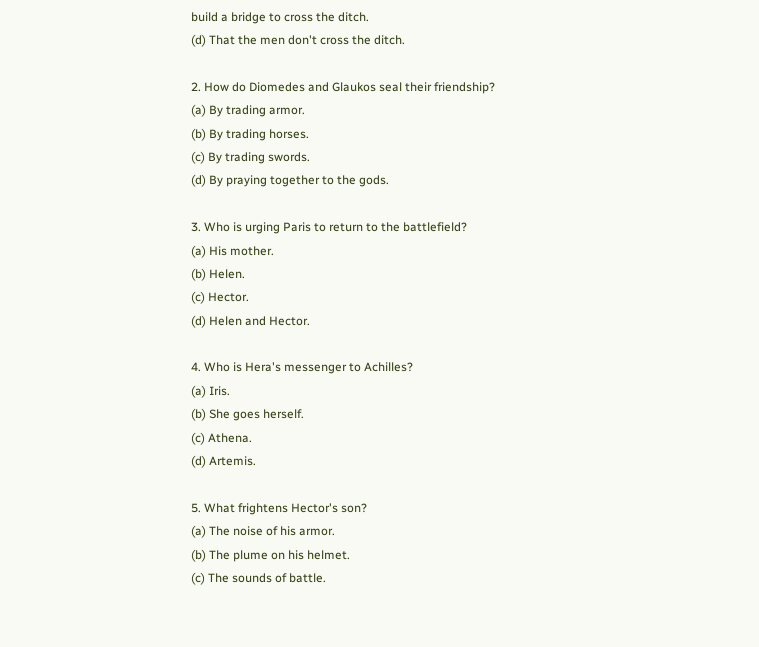build a bridge to cross the ditch.
(d) That the men don't cross the ditch.

2. How do Diomedes and Glaukos seal their friendship?
(a) By trading armor.
(b) By trading horses.
(c) By trading swords.
(d) By praying together to the gods.

3. Who is urging Paris to return to the battlefield?
(a) His mother.
(b) Helen.
(c) Hector.
(d) Helen and Hector.

4. Who is Hera's messenger to Achilles?
(a) Iris.
(b) She goes herself.
(c) Athena.
(d) Artemis.

5. What frightens Hector's son?
(a) The noise of his armor.
(b) The plume on his helmet.
(c) The sounds of battle.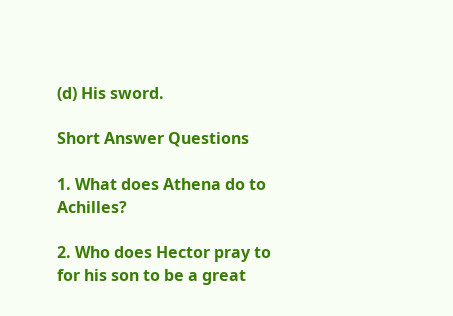(d) His sword.

Short Answer Questions

1. What does Athena do to Achilles?

2. Who does Hector pray to for his son to be a great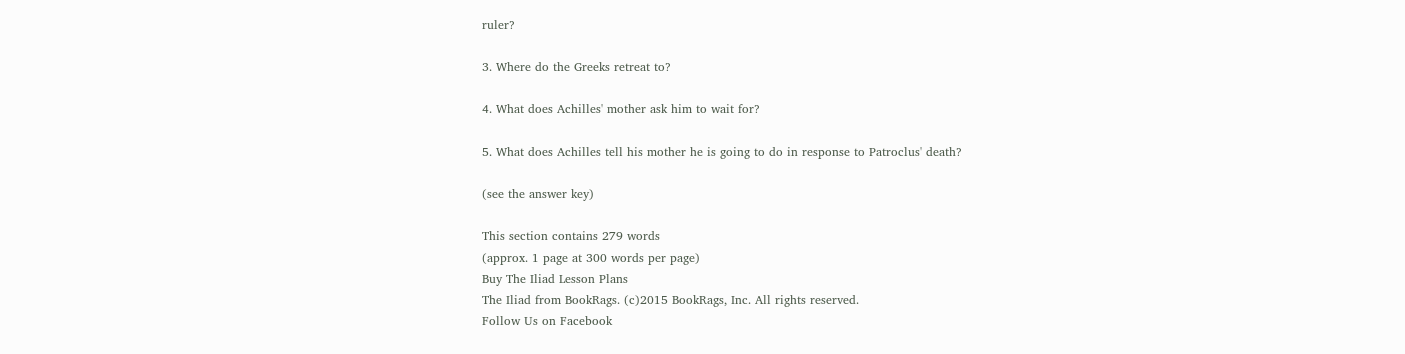ruler?

3. Where do the Greeks retreat to?

4. What does Achilles' mother ask him to wait for?

5. What does Achilles tell his mother he is going to do in response to Patroclus' death?

(see the answer key)

This section contains 279 words
(approx. 1 page at 300 words per page)
Buy The Iliad Lesson Plans
The Iliad from BookRags. (c)2015 BookRags, Inc. All rights reserved.
Follow Us on Facebook